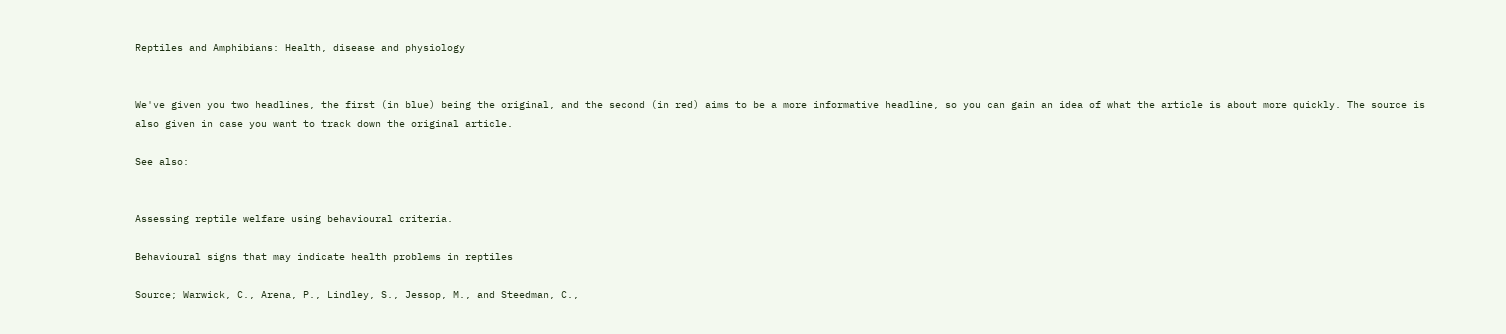Reptiles and Amphibians: Health, disease and physiology


We've given you two headlines, the first (in blue) being the original, and the second (in red) aims to be a more informative headline, so you can gain an idea of what the article is about more quickly. The source is also given in case you want to track down the original article.

See also:


Assessing reptile welfare using behavioural criteria.

Behavioural signs that may indicate health problems in reptiles

Source; Warwick, C., Arena, P., Lindley, S., Jessop, M., and Steedman, C.,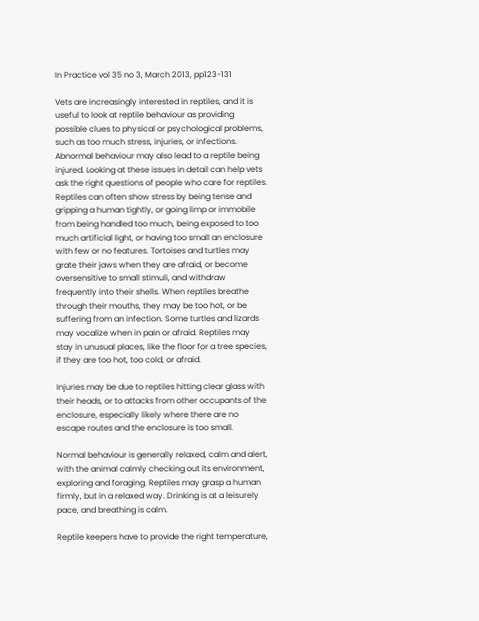In Practice vol 35 no 3, March 2013, pp123-131

Vets are increasingly interested in reptiles, and it is useful to look at reptile behaviour as providing possible clues to physical or psychological problems, such as too much stress, injuries, or infections. Abnormal behaviour may also lead to a reptile being injured. Looking at these issues in detail can help vets ask the right questions of people who care for reptiles. Reptiles can often show stress by being tense and gripping a human tightly, or going limp or immobile from being handled too much, being exposed to too much artificial light, or having too small an enclosure with few or no features. Tortoises and turtles may grate their jaws when they are afraid, or become oversensitive to small stimuli, and withdraw frequently into their shells. When reptiles breathe through their mouths, they may be too hot, or be suffering from an infection. Some turtles and lizards may vocalize when in pain or afraid. Reptiles may stay in unusual places, like the floor for a tree species, if they are too hot, too cold, or afraid.

Injuries may be due to reptiles hitting clear glass with their heads, or to attacks from other occupants of the enclosure, especially likely where there are no escape routes and the enclosure is too small.

Normal behaviour is generally relaxed, calm and alert, with the animal calmly checking out its environment, exploring and foraging. Reptiles may grasp a human firmly, but in a relaxed way. Drinking is at a leisurely pace, and breathing is calm.

Reptile keepers have to provide the right temperature,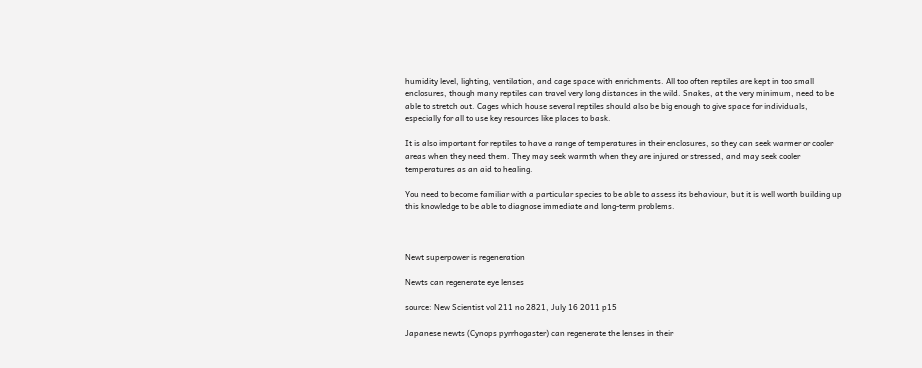humidity level, lighting, ventilation, and cage space with enrichments. All too often reptiles are kept in too small enclosures, though many reptiles can travel very long distances in the wild. Snakes, at the very minimum, need to be able to stretch out. Cages which house several reptiles should also be big enough to give space for individuals, especially for all to use key resources like places to bask.

It is also important for reptiles to have a range of temperatures in their enclosures, so they can seek warmer or cooler areas when they need them. They may seek warmth when they are injured or stressed, and may seek cooler temperatures as an aid to healing.

You need to become familiar with a particular species to be able to assess its behaviour, but it is well worth building up this knowledge to be able to diagnose immediate and long-term problems.



Newt superpower is regeneration

Newts can regenerate eye lenses

source: New Scientist vol 211 no 2821, July 16 2011 p15

Japanese newts (Cynops pyrrhogaster) can regenerate the lenses in their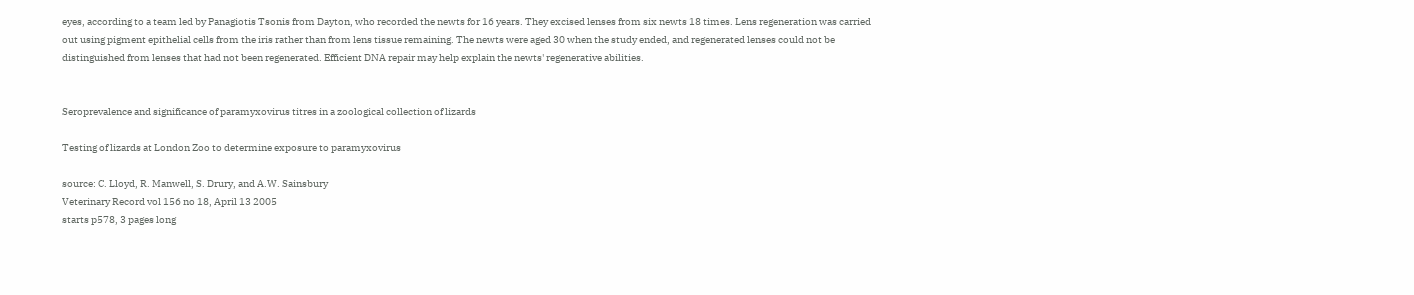eyes, according to a team led by Panagiotis Tsonis from Dayton, who recorded the newts for 16 years. They excised lenses from six newts 18 times. Lens regeneration was carried out using pigment epithelial cells from the iris rather than from lens tissue remaining. The newts were aged 30 when the study ended, and regenerated lenses could not be distinguished from lenses that had not been regenerated. Efficient DNA repair may help explain the newts' regenerative abilities.


Seroprevalence and significance of paramyxovirus titres in a zoological collection of lizards

Testing of lizards at London Zoo to determine exposure to paramyxovirus

source: C. Lloyd, R. Manwell, S. Drury, and A.W. Sainsbury
Veterinary Record vol 156 no 18, April 13 2005
starts p578, 3 pages long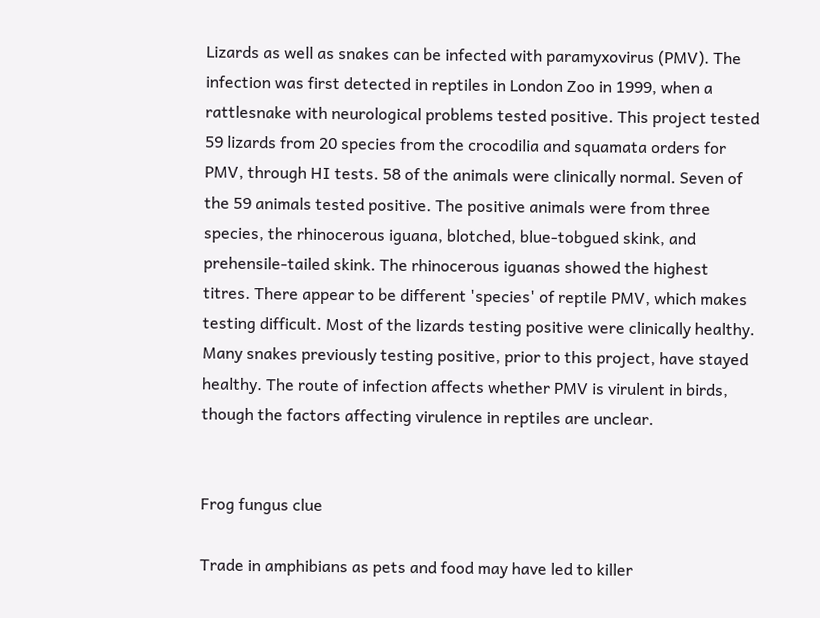Lizards as well as snakes can be infected with paramyxovirus (PMV). The infection was first detected in reptiles in London Zoo in 1999, when a rattlesnake with neurological problems tested positive. This project tested 59 lizards from 20 species from the crocodilia and squamata orders for PMV, through HI tests. 58 of the animals were clinically normal. Seven of the 59 animals tested positive. The positive animals were from three species, the rhinocerous iguana, blotched, blue-tobgued skink, and prehensile-tailed skink. The rhinocerous iguanas showed the highest titres. There appear to be different 'species' of reptile PMV, which makes testing difficult. Most of the lizards testing positive were clinically healthy. Many snakes previously testing positive, prior to this project, have stayed healthy. The route of infection affects whether PMV is virulent in birds, though the factors affecting virulence in reptiles are unclear.


Frog fungus clue

Trade in amphibians as pets and food may have led to killer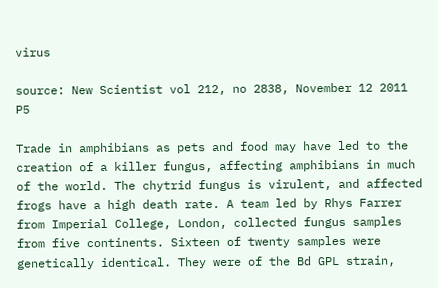virus

source: New Scientist vol 212, no 2838, November 12 2011 P5

Trade in amphibians as pets and food may have led to the creation of a killer fungus, affecting amphibians in much of the world. The chytrid fungus is virulent, and affected frogs have a high death rate. A team led by Rhys Farrer from Imperial College, London, collected fungus samples from five continents. Sixteen of twenty samples were genetically identical. They were of the Bd GPL strain,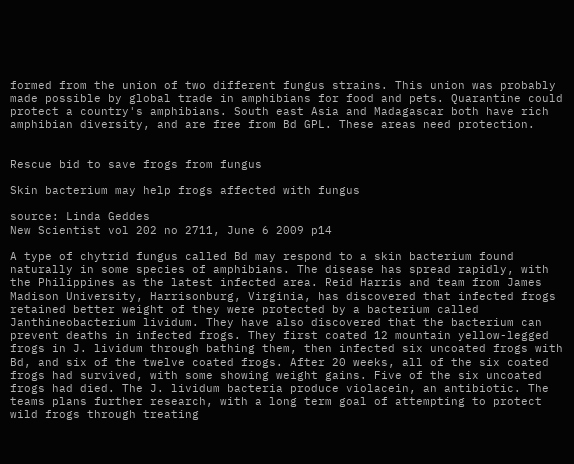formed from the union of two different fungus strains. This union was probably made possible by global trade in amphibians for food and pets. Quarantine could protect a country's amphibians. South east Asia and Madagascar both have rich amphibian diversity, and are free from Bd GPL. These areas need protection.


Rescue bid to save frogs from fungus

Skin bacterium may help frogs affected with fungus

source: Linda Geddes
New Scientist vol 202 no 2711, June 6 2009 p14

A type of chytrid fungus called Bd may respond to a skin bacterium found naturally in some species of amphibians. The disease has spread rapidly, with the Philippines as the latest infected area. Reid Harris and team from James Madison University, Harrisonburg, Virginia, has discovered that infected frogs retained better weight of they were protected by a bacterium called Janthineobacterium lividum. They have also discovered that the bacterium can prevent deaths in infected frogs. They first coated 12 mountain yellow-legged frogs in J. lividum through bathing them, then infected six uncoated frogs with Bd, and six of the twelve coated frogs. After 20 weeks, all of the six coated frogs had survived, with some showing weight gains. Five of the six uncoated frogs had died. The J. lividum bacteria produce violacein, an antibiotic. The teams plans further research, with a long term goal of attempting to protect wild frogs through treating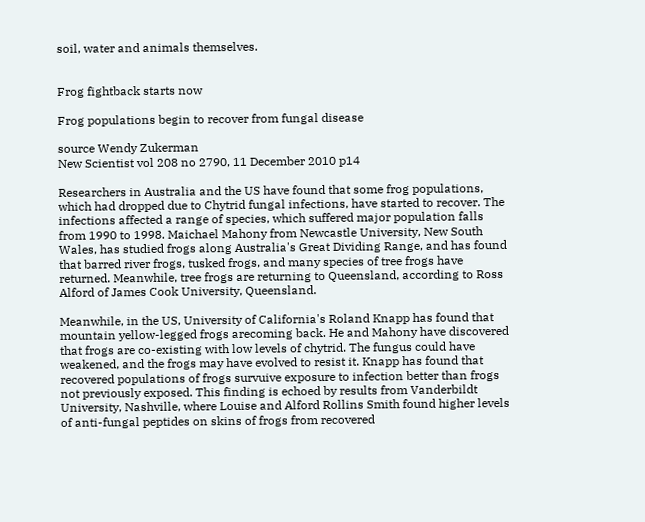soil, water and animals themselves.


Frog fightback starts now

Frog populations begin to recover from fungal disease

source Wendy Zukerman
New Scientist vol 208 no 2790, 11 December 2010 p14

Researchers in Australia and the US have found that some frog populations, which had dropped due to Chytrid fungal infections, have started to recover. The infections affected a range of species, which suffered major population falls from 1990 to 1998. Maichael Mahony from Newcastle University, New South Wales, has studied frogs along Australia's Great Dividing Range, and has found that barred river frogs, tusked frogs, and many species of tree frogs have returned. Meanwhile, tree frogs are returning to Queensland, according to Ross Alford of James Cook University, Queensland.

Meanwhile, in the US, University of California's Roland Knapp has found that mountain yellow-legged frogs arecoming back. He and Mahony have discovered that frogs are co-existing with low levels of chytrid. The fungus could have weakened, and the frogs may have evolved to resist it. Knapp has found that recovered populations of frogs survuive exposure to infection better than frogs not previously exposed. This finding is echoed by results from Vanderbildt University, Nashville, where Louise and Alford Rollins Smith found higher levels of anti-fungal peptides on skins of frogs from recovered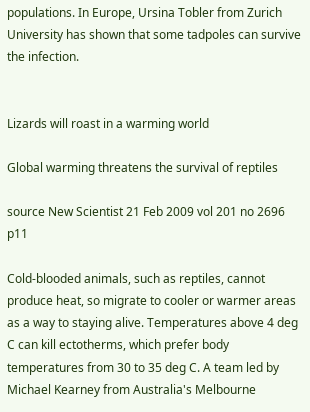populations. In Europe, Ursina Tobler from Zurich University has shown that some tadpoles can survive the infection.


Lizards will roast in a warming world

Global warming threatens the survival of reptiles

source New Scientist 21 Feb 2009 vol 201 no 2696 p11

Cold-blooded animals, such as reptiles, cannot produce heat, so migrate to cooler or warmer areas as a way to staying alive. Temperatures above 4 deg C can kill ectotherms, which prefer body temperatures from 30 to 35 deg C. A team led by Michael Kearney from Australia's Melbourne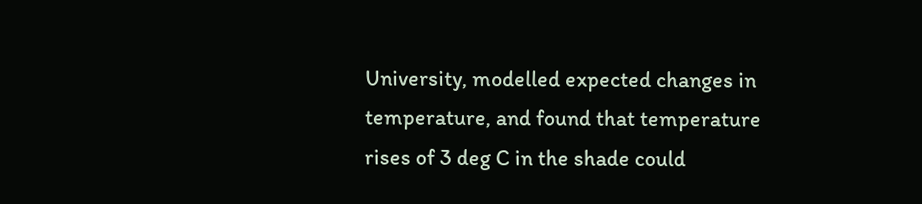University, modelled expected changes in temperature, and found that temperature rises of 3 deg C in the shade could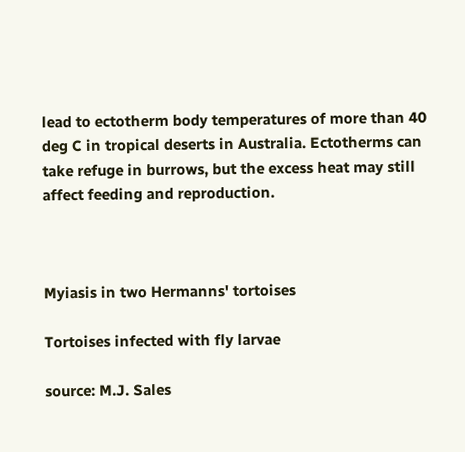lead to ectotherm body temperatures of more than 40 deg C in tropical deserts in Australia. Ectotherms can take refuge in burrows, but the excess heat may still affect feeding and reproduction.



Myiasis in two Hermanns' tortoises

Tortoises infected with fly larvae

source: M.J. Sales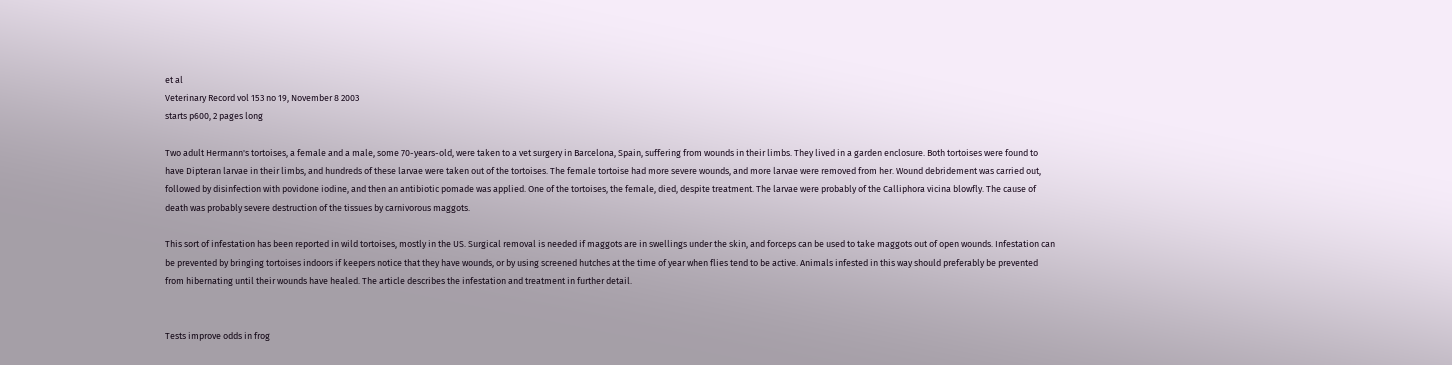et al
Veterinary Record vol 153 no 19, November 8 2003
starts p600, 2 pages long

Two adult Hermann's tortoises, a female and a male, some 70-years-old, were taken to a vet surgery in Barcelona, Spain, suffering from wounds in their limbs. They lived in a garden enclosure. Both tortoises were found to have Dipteran larvae in their limbs, and hundreds of these larvae were taken out of the tortoises. The female tortoise had more severe wounds, and more larvae were removed from her. Wound debridement was carried out, followed by disinfection with povidone iodine, and then an antibiotic pomade was applied. One of the tortoises, the female, died, despite treatment. The larvae were probably of the Calliphora vicina blowfly. The cause of death was probably severe destruction of the tissues by carnivorous maggots.

This sort of infestation has been reported in wild tortoises, mostly in the US. Surgical removal is needed if maggots are in swellings under the skin, and forceps can be used to take maggots out of open wounds. Infestation can be prevented by bringing tortoises indoors if keepers notice that they have wounds, or by using screened hutches at the time of year when flies tend to be active. Animals infested in this way should preferably be prevented from hibernating until their wounds have healed. The article describes the infestation and treatment in further detail.


Tests improve odds in frog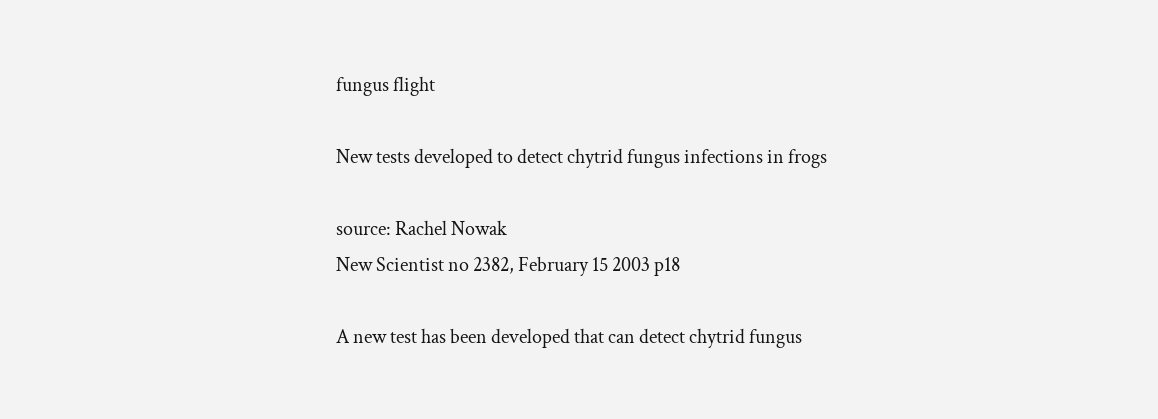fungus flight

New tests developed to detect chytrid fungus infections in frogs

source: Rachel Nowak
New Scientist no 2382, February 15 2003 p18

A new test has been developed that can detect chytrid fungus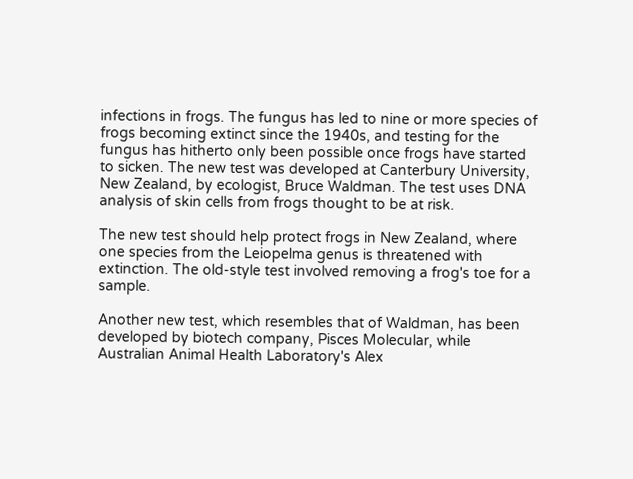infections in frogs. The fungus has led to nine or more species of frogs becoming extinct since the 1940s, and testing for the fungus has hitherto only been possible once frogs have started to sicken. The new test was developed at Canterbury University, New Zealand, by ecologist, Bruce Waldman. The test uses DNA analysis of skin cells from frogs thought to be at risk.

The new test should help protect frogs in New Zealand, where one species from the Leiopelma genus is threatened with extinction. The old-style test involved removing a frog's toe for a sample.

Another new test, which resembles that of Waldman, has been developed by biotech company, Pisces Molecular, while Australian Animal Health Laboratory's Alex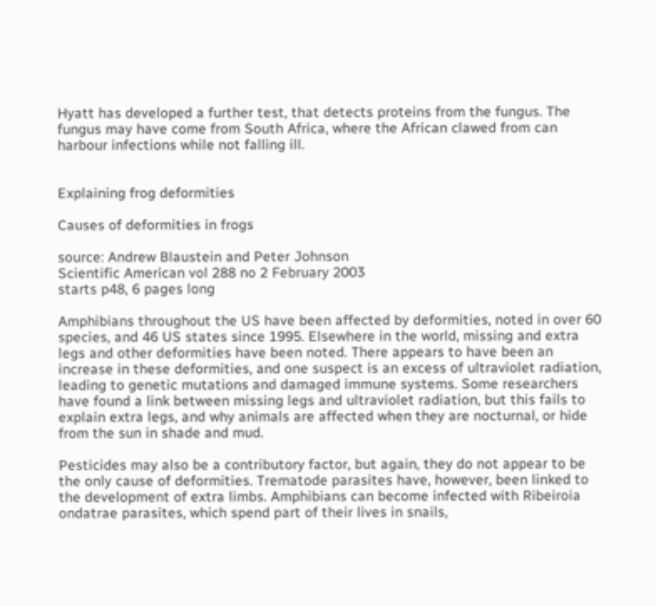Hyatt has developed a further test, that detects proteins from the fungus. The fungus may have come from South Africa, where the African clawed from can harbour infections while not falling ill.


Explaining frog deformities

Causes of deformities in frogs

source: Andrew Blaustein and Peter Johnson
Scientific American vol 288 no 2 February 2003
starts p48, 6 pages long

Amphibians throughout the US have been affected by deformities, noted in over 60 species, and 46 US states since 1995. Elsewhere in the world, missing and extra legs and other deformities have been noted. There appears to have been an increase in these deformities, and one suspect is an excess of ultraviolet radiation, leading to genetic mutations and damaged immune systems. Some researchers have found a link between missing legs and ultraviolet radiation, but this fails to explain extra legs, and why animals are affected when they are nocturnal, or hide from the sun in shade and mud.

Pesticides may also be a contributory factor, but again, they do not appear to be the only cause of deformities. Trematode parasites have, however, been linked to the development of extra limbs. Amphibians can become infected with Ribeiroia ondatrae parasites, which spend part of their lives in snails,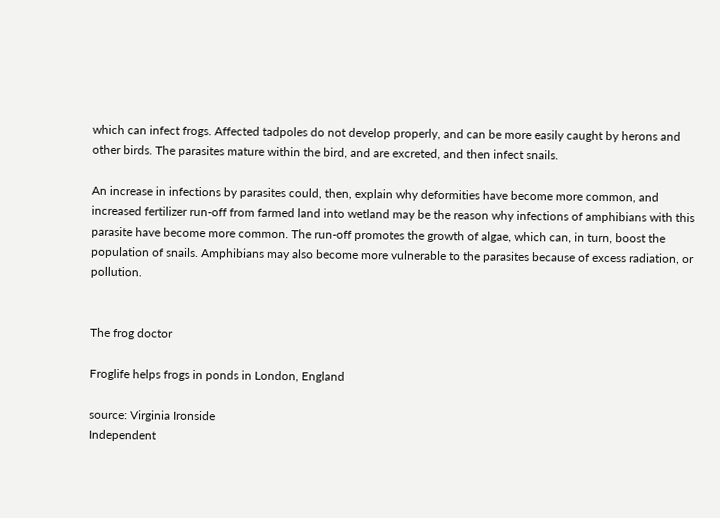which can infect frogs. Affected tadpoles do not develop properly, and can be more easily caught by herons and other birds. The parasites mature within the bird, and are excreted, and then infect snails.

An increase in infections by parasites could, then, explain why deformities have become more common, and increased fertilizer run-off from farmed land into wetland may be the reason why infections of amphibians with this parasite have become more common. The run-off promotes the growth of algae, which can, in turn, boost the population of snails. Amphibians may also become more vulnerable to the parasites because of excess radiation, or pollution.


The frog doctor

Froglife helps frogs in ponds in London, England

source: Virginia Ironside
Independent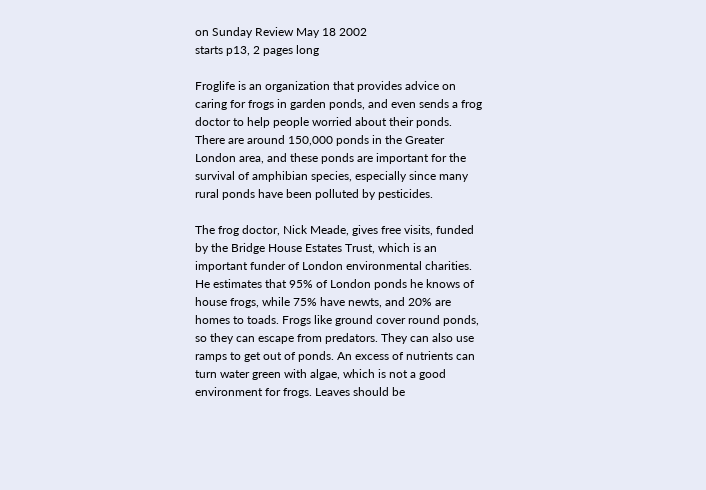on Sunday Review May 18 2002
starts p13, 2 pages long

Froglife is an organization that provides advice on caring for frogs in garden ponds, and even sends a frog doctor to help people worried about their ponds. There are around 150,000 ponds in the Greater London area, and these ponds are important for the survival of amphibian species, especially since many rural ponds have been polluted by pesticides.

The frog doctor, Nick Meade, gives free visits, funded by the Bridge House Estates Trust, which is an important funder of London environmental charities. He estimates that 95% of London ponds he knows of house frogs, while 75% have newts, and 20% are homes to toads. Frogs like ground cover round ponds, so they can escape from predators. They can also use ramps to get out of ponds. An excess of nutrients can turn water green with algae, which is not a good environment for frogs. Leaves should be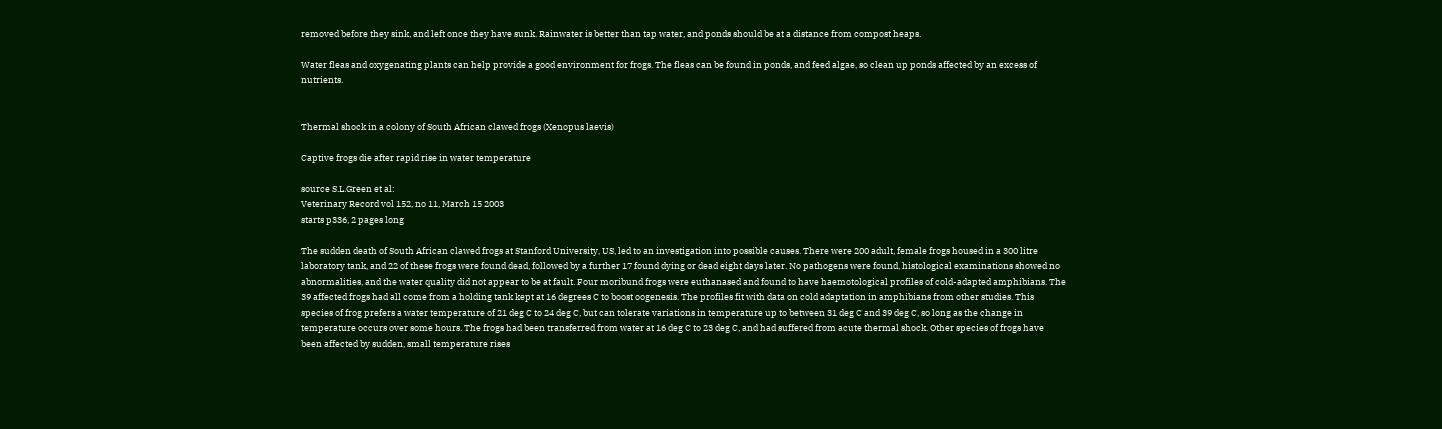removed before they sink, and left once they have sunk. Rainwater is better than tap water, and ponds should be at a distance from compost heaps.

Water fleas and oxygenating plants can help provide a good environment for frogs. The fleas can be found in ponds, and feed algae, so clean up ponds affected by an excess of nutrients.


Thermal shock in a colony of South African clawed frogs (Xenopus laevis)

Captive frogs die after rapid rise in water temperature

source S.L.Green et al:
Veterinary Record vol 152, no 11, March 15 2003
starts p336, 2 pages long

The sudden death of South African clawed frogs at Stanford University, US, led to an investigation into possible causes. There were 200 adult, female frogs housed in a 300 litre laboratory tank, and 22 of these frogs were found dead, followed by a further 17 found dying or dead eight days later. No pathogens were found, histological examinations showed no abnormalities, and the water quality did not appear to be at fault. Four moribund frogs were euthanased and found to have haemotological profiles of cold-adapted amphibians. The 39 affected frogs had all come from a holding tank kept at 16 degrees C to boost oogenesis. The profiles fit with data on cold adaptation in amphibians from other studies. This species of frog prefers a water temperature of 21 deg C to 24 deg C, but can tolerate variations in temperature up to between 31 deg C and 39 deg C, so long as the change in temperature occurs over some hours. The frogs had been transferred from water at 16 deg C to 23 deg C, and had suffered from acute thermal shock. Other species of frogs have been affected by sudden, small temperature rises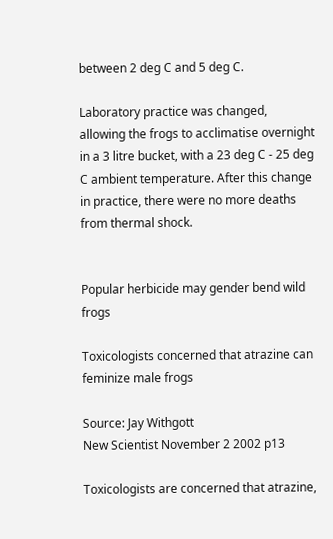between 2 deg C and 5 deg C.

Laboratory practice was changed, allowing the frogs to acclimatise overnight in a 3 litre bucket, with a 23 deg C - 25 deg C ambient temperature. After this change in practice, there were no more deaths from thermal shock.


Popular herbicide may gender bend wild frogs

Toxicologists concerned that atrazine can feminize male frogs

Source: Jay Withgott
New Scientist November 2 2002 p13

Toxicologists are concerned that atrazine,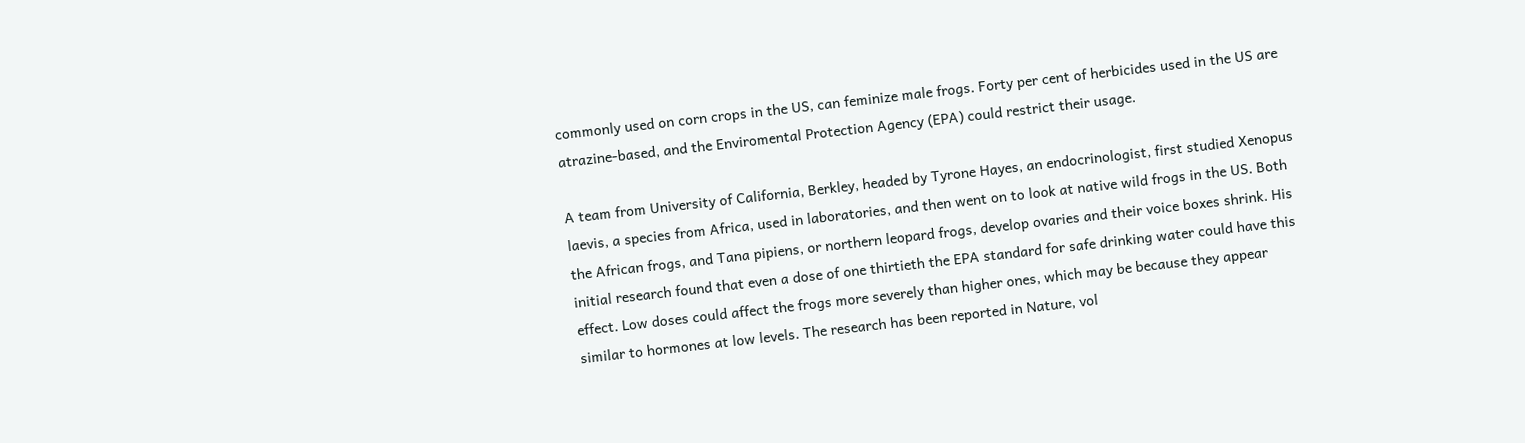commonly used on corn crops in the US, can feminize male frogs. Forty per cent of herbicides used in the US are atrazine-based, and the Enviromental Protection Agency (EPA) could restrict their usage.

A team from University of California, Berkley, headed by Tyrone Hayes, an endocrinologist, first studied Xenopus laevis, a species from Africa, used in laboratories, and then went on to look at native wild frogs in the US. Both the African frogs, and Tana pipiens, or northern leopard frogs, develop ovaries and their voice boxes shrink. His initial research found that even a dose of one thirtieth the EPA standard for safe drinking water could have this effect. Low doses could affect the frogs more severely than higher ones, which may be because they appear similar to hormones at low levels. The research has been reported in Nature, vol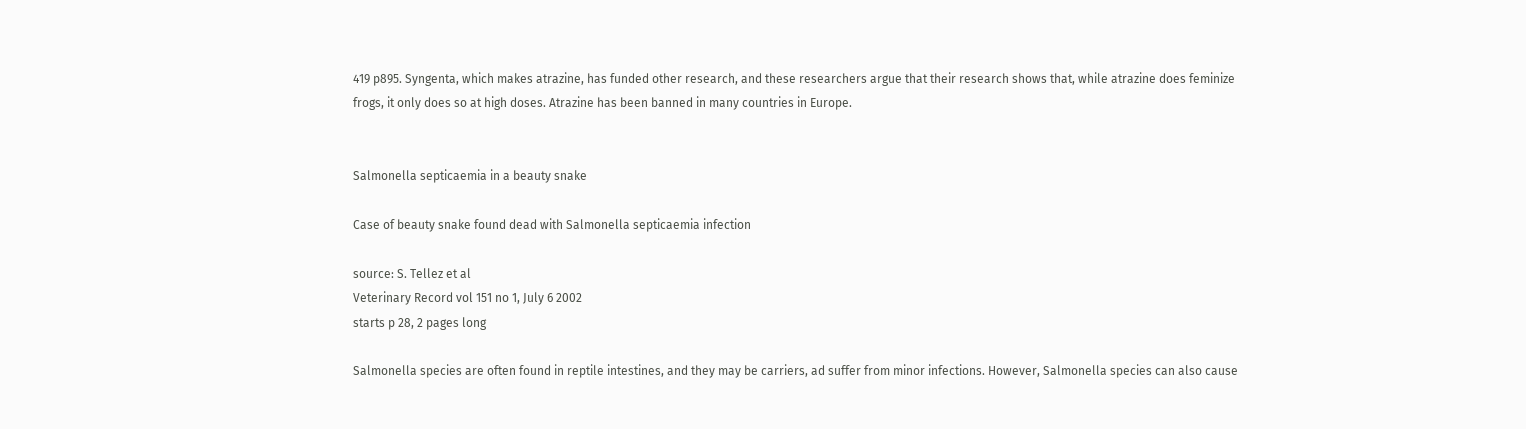419 p895. Syngenta, which makes atrazine, has funded other research, and these researchers argue that their research shows that, while atrazine does feminize frogs, it only does so at high doses. Atrazine has been banned in many countries in Europe.


Salmonella septicaemia in a beauty snake

Case of beauty snake found dead with Salmonella septicaemia infection

source: S. Tellez et al
Veterinary Record vol 151 no 1, July 6 2002
starts p 28, 2 pages long

Salmonella species are often found in reptile intestines, and they may be carriers, ad suffer from minor infections. However, Salmonella species can also cause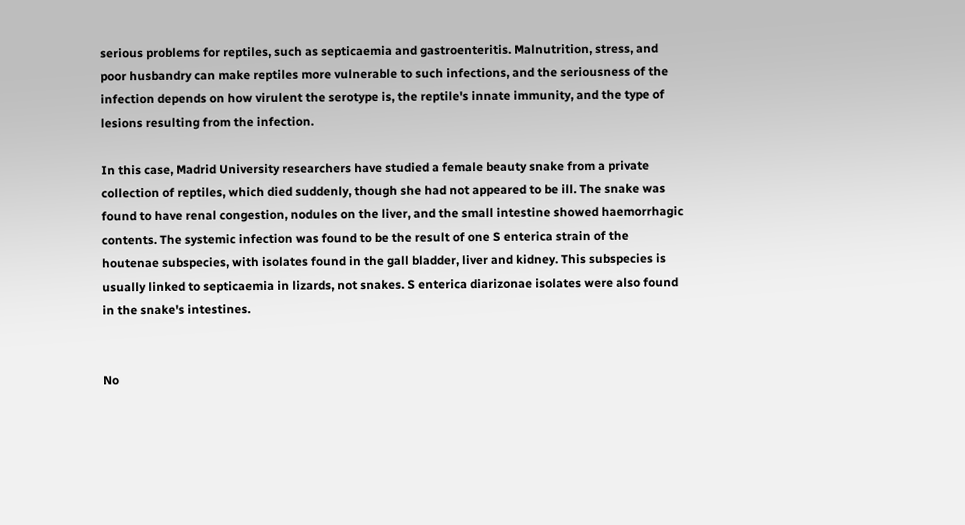serious problems for reptiles, such as septicaemia and gastroenteritis. Malnutrition, stress, and poor husbandry can make reptiles more vulnerable to such infections, and the seriousness of the infection depends on how virulent the serotype is, the reptile's innate immunity, and the type of lesions resulting from the infection.

In this case, Madrid University researchers have studied a female beauty snake from a private collection of reptiles, which died suddenly, though she had not appeared to be ill. The snake was found to have renal congestion, nodules on the liver, and the small intestine showed haemorrhagic contents. The systemic infection was found to be the result of one S enterica strain of the houtenae subspecies, with isolates found in the gall bladder, liver and kidney. This subspecies is usually linked to septicaemia in lizards, not snakes. S enterica diarizonae isolates were also found in the snake's intestines.


No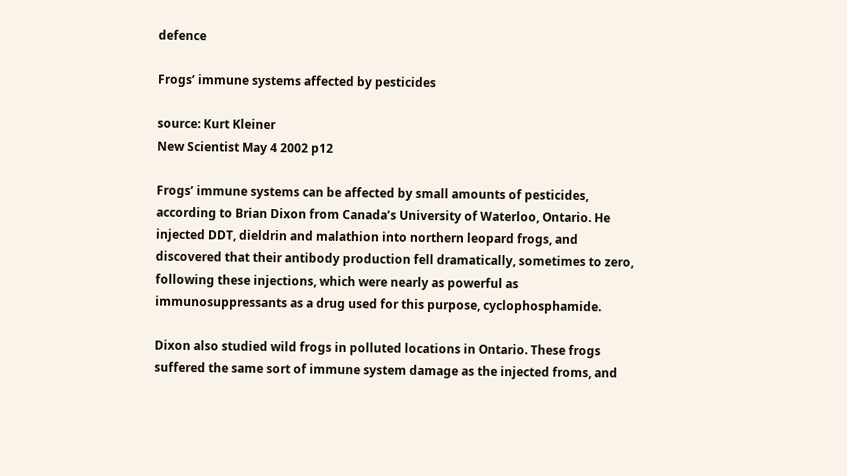defence

Frogs’ immune systems affected by pesticides

source: Kurt Kleiner
New Scientist May 4 2002 p12

Frogs’ immune systems can be affected by small amounts of pesticides, according to Brian Dixon from Canada’s University of Waterloo, Ontario. He injected DDT, dieldrin and malathion into northern leopard frogs, and discovered that their antibody production fell dramatically, sometimes to zero, following these injections, which were nearly as powerful as immunosuppressants as a drug used for this purpose, cyclophosphamide.

Dixon also studied wild frogs in polluted locations in Ontario. These frogs suffered the same sort of immune system damage as the injected froms, and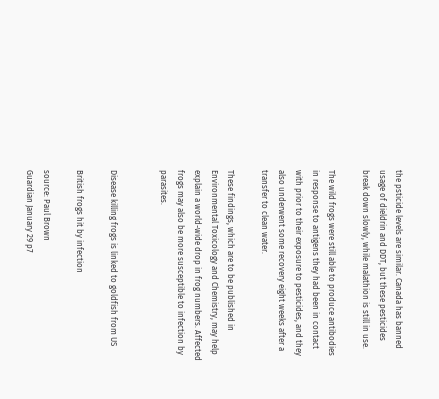the psticide levels are similar. Canada has banned usage of dieldrin and DDT, but these pesticides break down slowly, while malathion is still in use.

The wild frogs were still able to produce antibodies in response to antigens they had been in contact with prior to their exposure to pesticides, and they also underwent some recovery eight weeks after a transfer to clean water.

These findings, which are to be published in Environmental Toxicology and Chemistry, may help explain a world-wide drop in frog numbers. Affected frogs may also be more susceptible to infection by parasites.


Disease killing frogs is linked to goldfish from US

British frogs hit by infection

source: Paul Brown
Guardian January 29 p7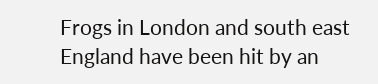Frogs in London and south east England have been hit by an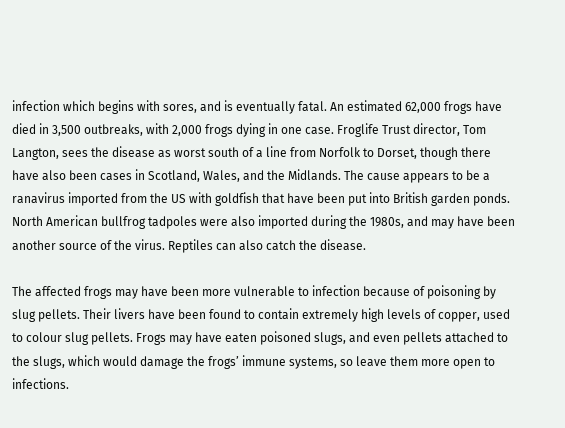infection which begins with sores, and is eventually fatal. An estimated 62,000 frogs have died in 3,500 outbreaks, with 2,000 frogs dying in one case. Froglife Trust director, Tom Langton, sees the disease as worst south of a line from Norfolk to Dorset, though there have also been cases in Scotland, Wales, and the Midlands. The cause appears to be a ranavirus imported from the US with goldfish that have been put into British garden ponds. North American bullfrog tadpoles were also imported during the 1980s, and may have been another source of the virus. Reptiles can also catch the disease.

The affected frogs may have been more vulnerable to infection because of poisoning by slug pellets. Their livers have been found to contain extremely high levels of copper, used to colour slug pellets. Frogs may have eaten poisoned slugs, and even pellets attached to the slugs, which would damage the frogs’ immune systems, so leave them more open to infections.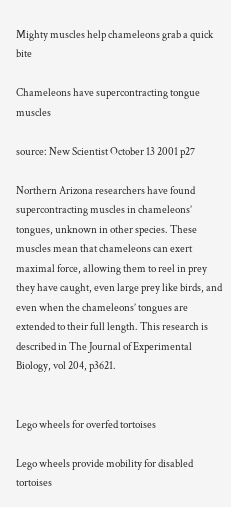Mighty muscles help chameleons grab a quick bite

Chameleons have supercontracting tongue muscles

source: New Scientist October 13 2001 p27

Northern Arizona researchers have found supercontracting muscles in chameleons’ tongues, unknown in other species. These muscles mean that chameleons can exert maximal force, allowing them to reel in prey they have caught, even large prey like birds, and even when the chameleons’ tongues are extended to their full length. This research is described in The Journal of Experimental Biology, vol 204, p3621.


Lego wheels for overfed tortoises

Lego wheels provide mobility for disabled tortoises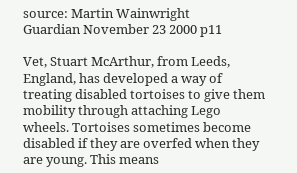source: Martin Wainwright
Guardian November 23 2000 p11

Vet, Stuart McArthur, from Leeds, England, has developed a way of treating disabled tortoises to give them mobility through attaching Lego wheels. Tortoises sometimes become disabled if they are overfed when they are young. This means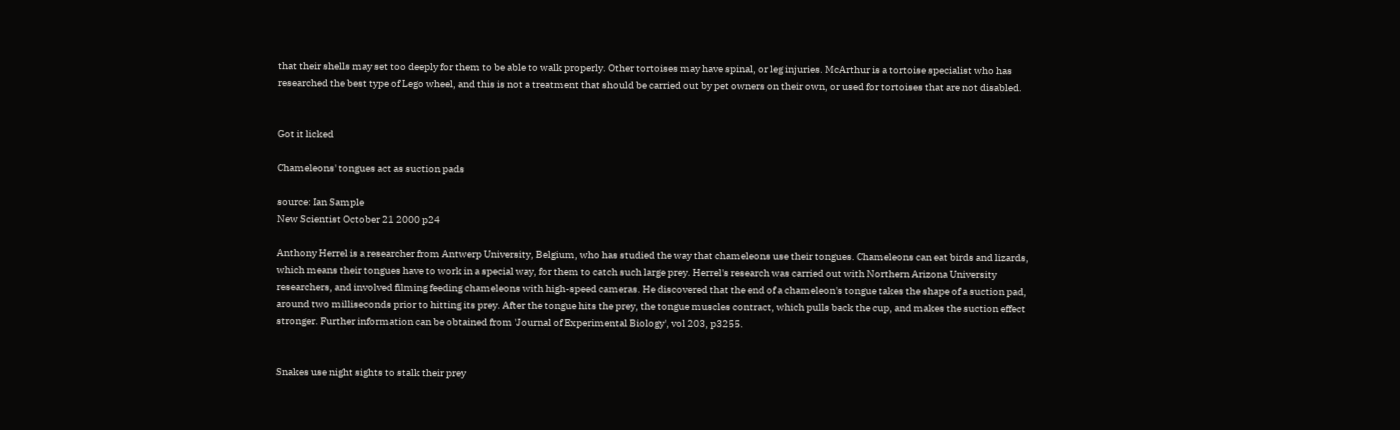that their shells may set too deeply for them to be able to walk properly. Other tortoises may have spinal, or leg injuries. McArthur is a tortoise specialist who has researched the best type of Lego wheel, and this is not a treatment that should be carried out by pet owners on their own, or used for tortoises that are not disabled.


Got it licked

Chameleons' tongues act as suction pads

source: Ian Sample
New Scientist October 21 2000 p24

Anthony Herrel is a researcher from Antwerp University, Belgium, who has studied the way that chameleons use their tongues. Chameleons can eat birds and lizards, which means their tongues have to work in a special way, for them to catch such large prey. Herrel's research was carried out with Northern Arizona University researchers, and involved filming feeding chameleons with high-speed cameras. He discovered that the end of a chameleon's tongue takes the shape of a suction pad, around two milliseconds prior to hitting its prey. After the tongue hits the prey, the tongue muscles contract, which pulls back the cup, and makes the suction effect stronger. Further information can be obtained from 'Journal of Experimental Biology', vol 203, p3255.


Snakes use night sights to stalk their prey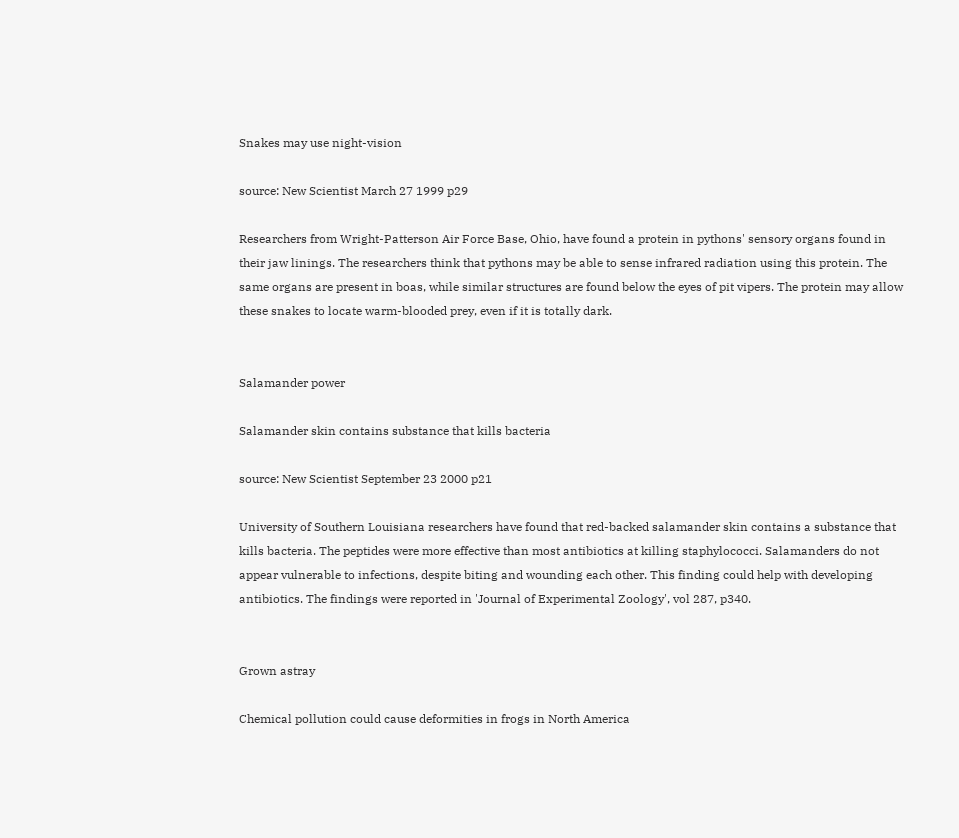Snakes may use night-vision

source: New Scientist March 27 1999 p29

Researchers from Wright-Patterson Air Force Base, Ohio, have found a protein in pythons' sensory organs found in their jaw linings. The researchers think that pythons may be able to sense infrared radiation using this protein. The same organs are present in boas, while similar structures are found below the eyes of pit vipers. The protein may allow these snakes to locate warm-blooded prey, even if it is totally dark.


Salamander power

Salamander skin contains substance that kills bacteria

source: New Scientist September 23 2000 p21

University of Southern Louisiana researchers have found that red-backed salamander skin contains a substance that kills bacteria. The peptides were more effective than most antibiotics at killing staphylococci. Salamanders do not appear vulnerable to infections, despite biting and wounding each other. This finding could help with developing antibiotics. The findings were reported in 'Journal of Experimental Zoology', vol 287, p340.


Grown astray

Chemical pollution could cause deformities in frogs in North America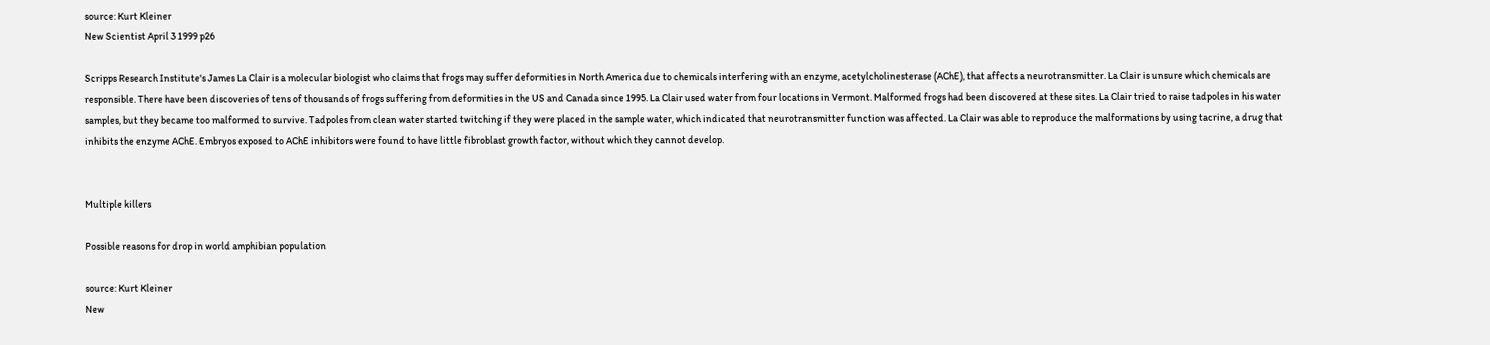source: Kurt Kleiner
New Scientist April 3 1999 p26

Scripps Research Institute's James La Clair is a molecular biologist who claims that frogs may suffer deformities in North America due to chemicals interfering with an enzyme, acetylcholinesterase (AChE), that affects a neurotransmitter. La Clair is unsure which chemicals are responsible. There have been discoveries of tens of thousands of frogs suffering from deformities in the US and Canada since 1995. La Clair used water from four locations in Vermont. Malformed frogs had been discovered at these sites. La Clair tried to raise tadpoles in his water samples, but they became too malformed to survive. Tadpoles from clean water started twitching if they were placed in the sample water, which indicated that neurotransmitter function was affected. La Clair was able to reproduce the malformations by using tacrine, a drug that inhibits the enzyme AChE. Embryos exposed to AChE inhibitors were found to have little fibroblast growth factor, without which they cannot develop.


Multiple killers

Possible reasons for drop in world amphibian population

source: Kurt Kleiner
New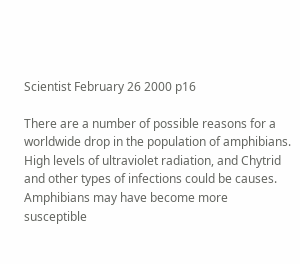Scientist February 26 2000 p16

There are a number of possible reasons for a worldwide drop in the population of amphibians. High levels of ultraviolet radiation, and Chytrid and other types of infections could be causes. Amphibians may have become more susceptible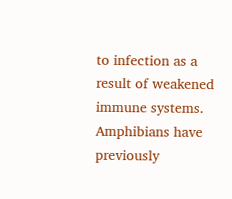to infection as a result of weakened immune systems. Amphibians have previously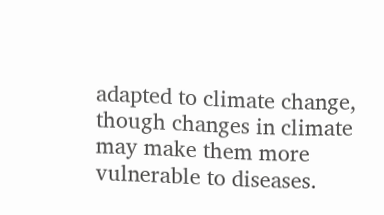adapted to climate change, though changes in climate may make them more vulnerable to diseases.